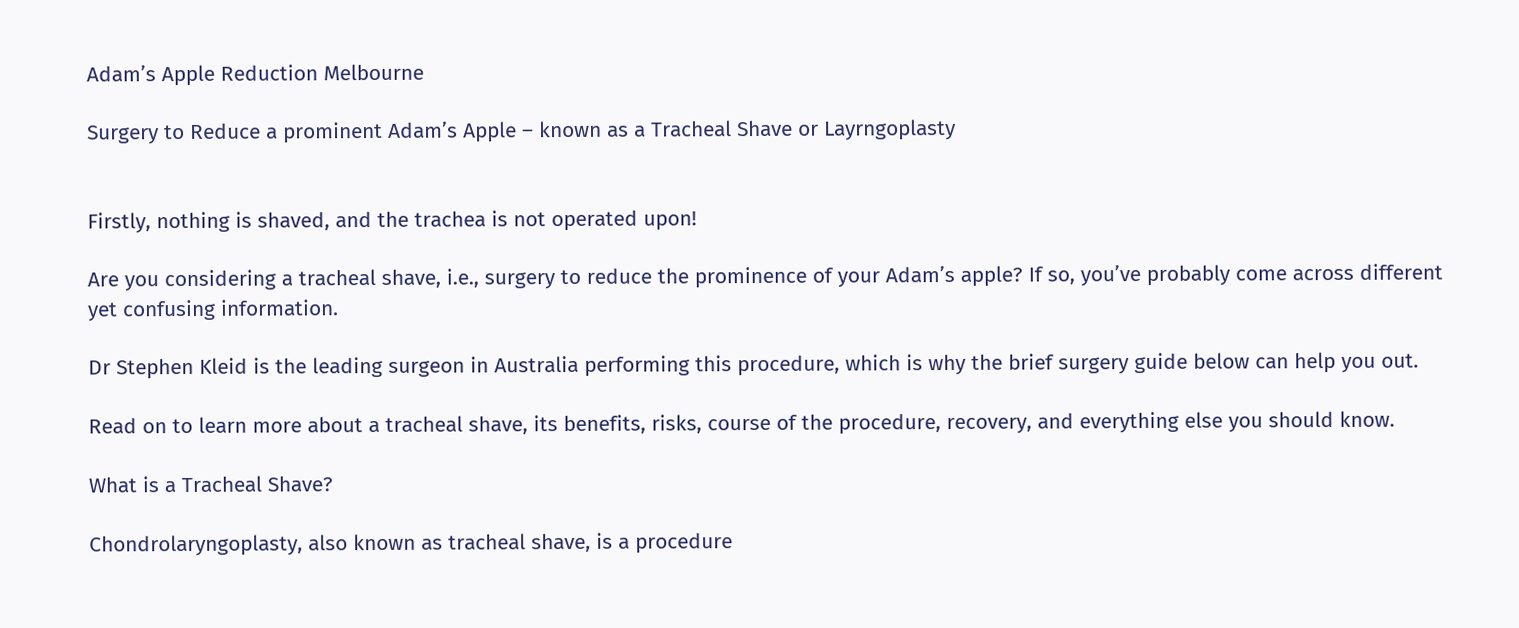Adam’s Apple Reduction Melbourne

Surgery to Reduce a prominent Adam’s Apple – known as a Tracheal Shave or Layrngoplasty


Firstly, nothing is shaved, and the trachea is not operated upon!

Are you considering a tracheal shave, i.e., surgery to reduce the prominence of your Adam’s apple? If so, you’ve probably come across different yet confusing information.

Dr Stephen Kleid is the leading surgeon in Australia performing this procedure, which is why the brief surgery guide below can help you out.

Read on to learn more about a tracheal shave, its benefits, risks, course of the procedure, recovery, and everything else you should know.

What is a Tracheal Shave?

Chondrolaryngoplasty, also known as tracheal shave, is a procedure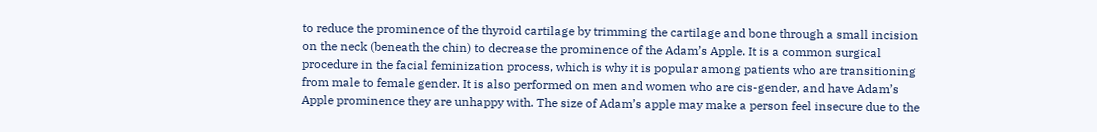to reduce the prominence of the thyroid cartilage by trimming the cartilage and bone through a small incision on the neck (beneath the chin) to decrease the prominence of the Adam’s Apple. It is a common surgical procedure in the facial feminization process, which is why it is popular among patients who are transitioning from male to female gender. It is also performed on men and women who are cis-gender, and have Adam’s Apple prominence they are unhappy with. The size of Adam’s apple may make a person feel insecure due to the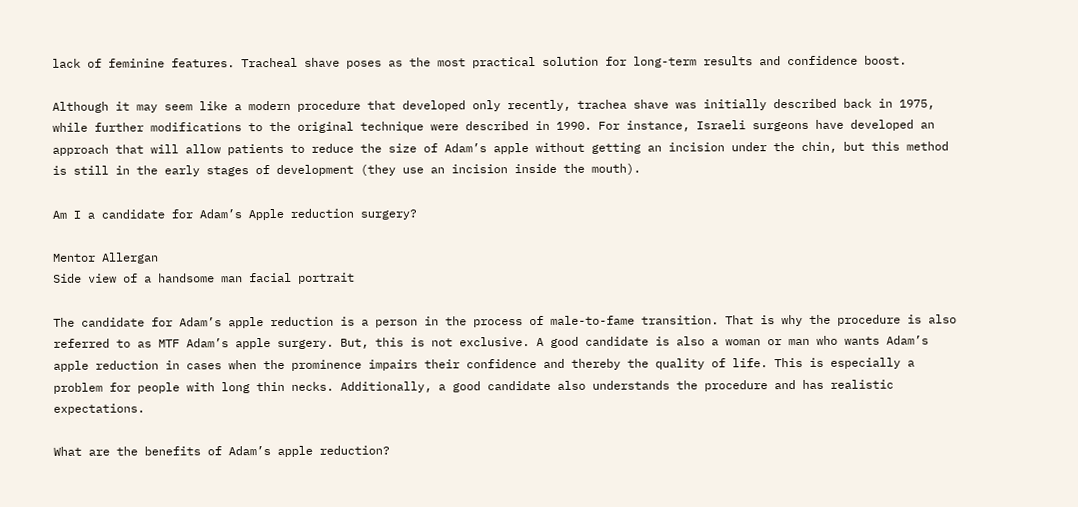lack of feminine features. Tracheal shave poses as the most practical solution for long-term results and confidence boost.

Although it may seem like a modern procedure that developed only recently, trachea shave was initially described back in 1975, while further modifications to the original technique were described in 1990. For instance, Israeli surgeons have developed an approach that will allow patients to reduce the size of Adam’s apple without getting an incision under the chin, but this method is still in the early stages of development (they use an incision inside the mouth).

Am I a candidate for Adam’s Apple reduction surgery?

Mentor Allergan
Side view of a handsome man facial portrait

The candidate for Adam’s apple reduction is a person in the process of male-to-fame transition. That is why the procedure is also referred to as MTF Adam’s apple surgery. But, this is not exclusive. A good candidate is also a woman or man who wants Adam’s apple reduction in cases when the prominence impairs their confidence and thereby the quality of life. This is especially a problem for people with long thin necks. Additionally, a good candidate also understands the procedure and has realistic expectations.

What are the benefits of Adam’s apple reduction?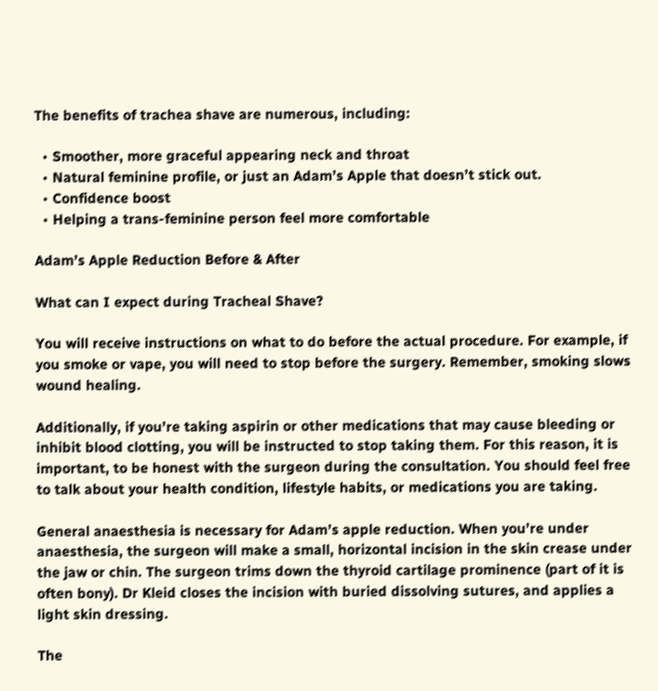The benefits of trachea shave are numerous, including:

  • Smoother, more graceful appearing neck and throat
  • Natural feminine profile, or just an Adam’s Apple that doesn’t stick out.
  • Confidence boost
  • Helping a trans-feminine person feel more comfortable

Adam’s Apple Reduction Before & After

What can I expect during Tracheal Shave?

You will receive instructions on what to do before the actual procedure. For example, if you smoke or vape, you will need to stop before the surgery. Remember, smoking slows wound healing.

Additionally, if you’re taking aspirin or other medications that may cause bleeding or inhibit blood clotting, you will be instructed to stop taking them. For this reason, it is important, to be honest with the surgeon during the consultation. You should feel free to talk about your health condition, lifestyle habits, or medications you are taking.

General anaesthesia is necessary for Adam’s apple reduction. When you’re under anaesthesia, the surgeon will make a small, horizontal incision in the skin crease under the jaw or chin. The surgeon trims down the thyroid cartilage prominence (part of it is often bony). Dr Kleid closes the incision with buried dissolving sutures, and applies a light skin dressing.

The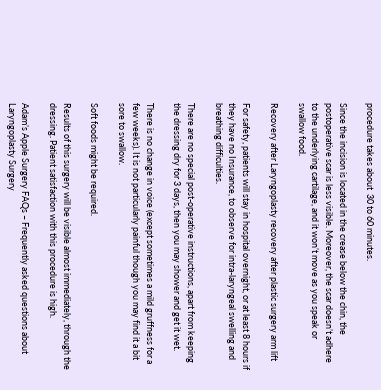procedure takes about  30 to 60 minutes.

Since the incision is located in the crease below the chin, the postoperative scar is less visible. Moreover, the scar doesn’t adhere to the underlying cartilage, and it won’t move as you speak or swallow food.

Recovery after Laryngoplasty recovery after plastic surgery arm lift

For safety, patients will stay in hospital overnight, or at least 8 hours if they have no Insurance, to observe for intra-laryngeal swelling and breathing difficulties.

There are no special post-operative instructions, apart from keeping the dressing dry for 3 days, then you may shower and get it wet.

There is no change in voice (except sometimes a mild gruffness for a few weeks). It is not particularly painful though you may find it a bit sore to swallow.

Soft foods might be required.

Results of this surgery will be visible almost immediately, through the dressing. Patient satisfaction with this procedure is high.

Adam’s Apple Surgery FAQs – Frequently asked questions about Laryngoplasty Surgery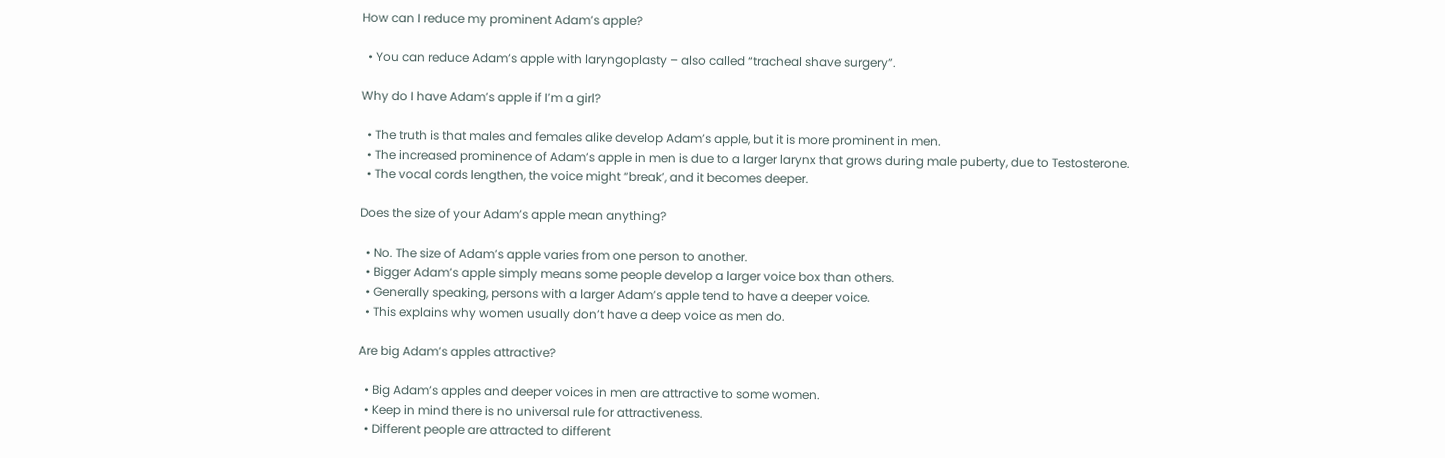How can I reduce my prominent Adam’s apple?

  • You can reduce Adam’s apple with laryngoplasty – also called “tracheal shave surgery”.

Why do I have Adam’s apple if I’m a girl?

  • The truth is that males and females alike develop Adam’s apple, but it is more prominent in men.
  • The increased prominence of Adam’s apple in men is due to a larger larynx that grows during male puberty, due to Testosterone.
  • The vocal cords lengthen, the voice might “break’, and it becomes deeper.

Does the size of your Adam’s apple mean anything?

  • No. The size of Adam’s apple varies from one person to another.
  • Bigger Adam’s apple simply means some people develop a larger voice box than others.
  • Generally speaking, persons with a larger Adam’s apple tend to have a deeper voice.
  • This explains why women usually don’t have a deep voice as men do.

Are big Adam’s apples attractive?

  • Big Adam’s apples and deeper voices in men are attractive to some women.
  • Keep in mind there is no universal rule for attractiveness.
  • Different people are attracted to different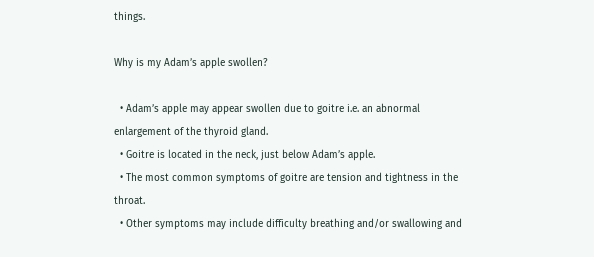things.

Why is my Adam’s apple swollen?

  • Adam’s apple may appear swollen due to goitre i.e. an abnormal enlargement of the thyroid gland.
  • Goitre is located in the neck, just below Adam’s apple.
  • The most common symptoms of goitre are tension and tightness in the throat.
  • Other symptoms may include difficulty breathing and/or swallowing and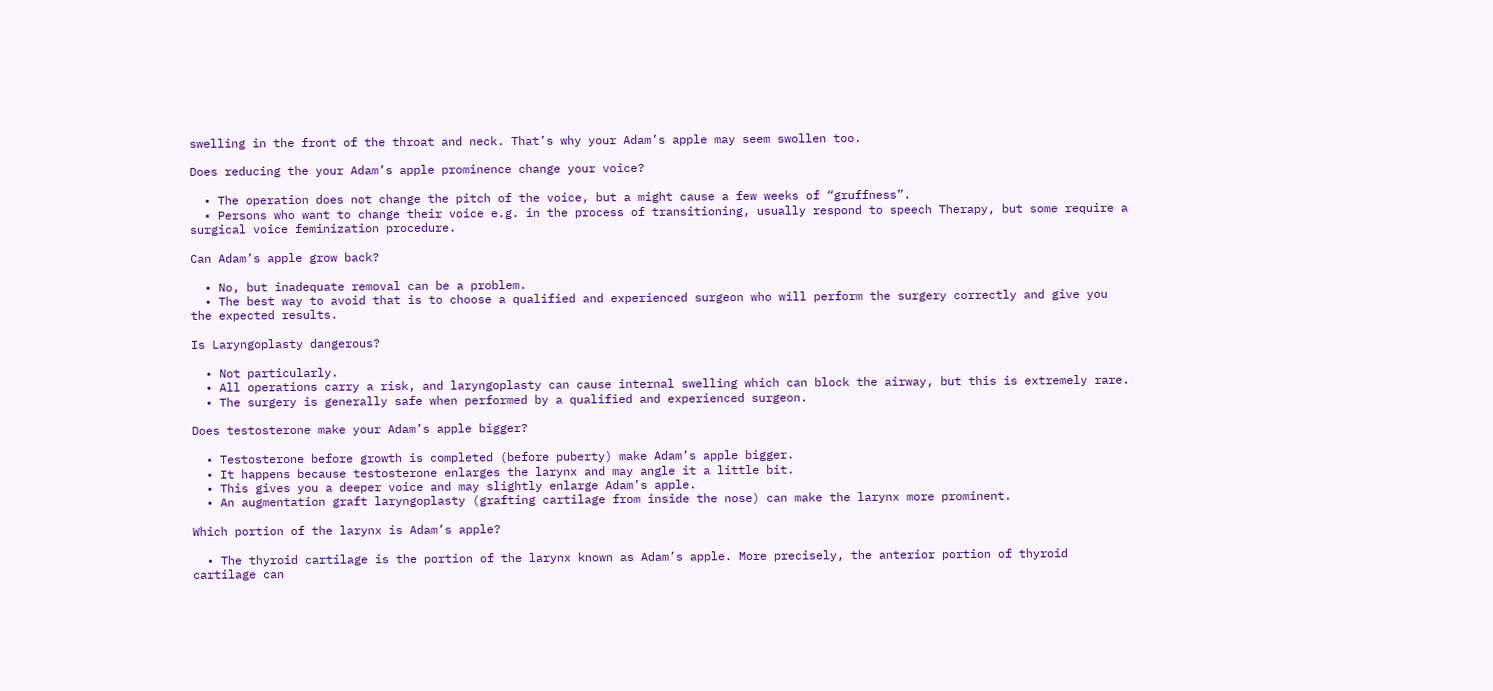swelling in the front of the throat and neck. That’s why your Adam’s apple may seem swollen too.

Does reducing the your Adam’s apple prominence change your voice?

  • The operation does not change the pitch of the voice, but a might cause a few weeks of “gruffness”.
  • Persons who want to change their voice e.g. in the process of transitioning, usually respond to speech Therapy, but some require a surgical voice feminization procedure.

Can Adam’s apple grow back?

  • No, but inadequate removal can be a problem.
  • The best way to avoid that is to choose a qualified and experienced surgeon who will perform the surgery correctly and give you the expected results.

Is Laryngoplasty dangerous?

  • Not particularly.
  • All operations carry a risk, and laryngoplasty can cause internal swelling which can block the airway, but this is extremely rare.
  • The surgery is generally safe when performed by a qualified and experienced surgeon.

Does testosterone make your Adam’s apple bigger?

  • Testosterone before growth is completed (before puberty) make Adam’s apple bigger.
  • It happens because testosterone enlarges the larynx and may angle it a little bit.
  • This gives you a deeper voice and may slightly enlarge Adam’s apple.
  • An augmentation graft laryngoplasty (grafting cartilage from inside the nose) can make the larynx more prominent.

Which portion of the larynx is Adam’s apple?

  • The thyroid cartilage is the portion of the larynx known as Adam’s apple. More precisely, the anterior portion of thyroid cartilage can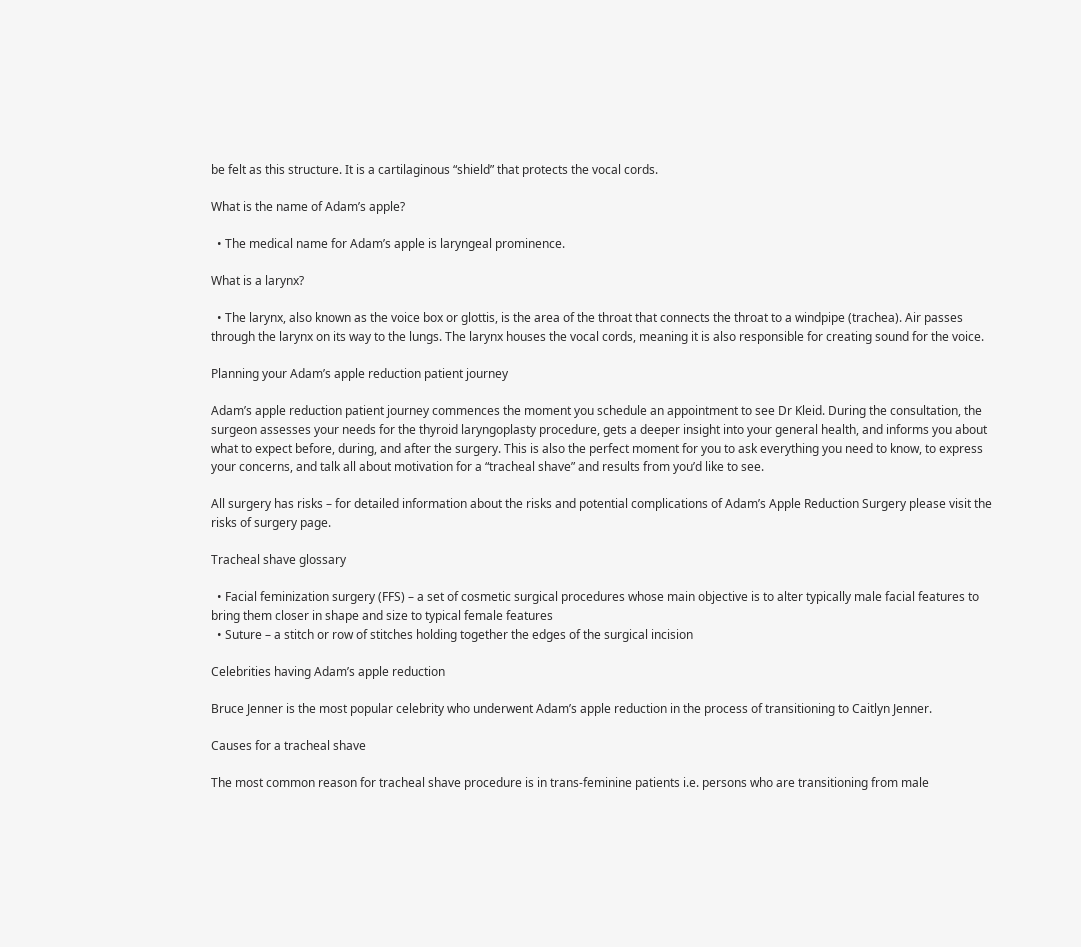be felt as this structure. It is a cartilaginous “shield” that protects the vocal cords.

What is the name of Adam’s apple?

  • The medical name for Adam’s apple is laryngeal prominence.

What is a larynx?

  • The larynx, also known as the voice box or glottis, is the area of the throat that connects the throat to a windpipe (trachea). Air passes through the larynx on its way to the lungs. The larynx houses the vocal cords, meaning it is also responsible for creating sound for the voice.

Planning your Adam’s apple reduction patient journey

Adam’s apple reduction patient journey commences the moment you schedule an appointment to see Dr Kleid. During the consultation, the surgeon assesses your needs for the thyroid laryngoplasty procedure, gets a deeper insight into your general health, and informs you about what to expect before, during, and after the surgery. This is also the perfect moment for you to ask everything you need to know, to express your concerns, and talk all about motivation for a “tracheal shave” and results from you’d like to see.

All surgery has risks – for detailed information about the risks and potential complications of Adam’s Apple Reduction Surgery please visit the risks of surgery page.

Tracheal shave glossary

  • Facial feminization surgery (FFS) – a set of cosmetic surgical procedures whose main objective is to alter typically male facial features to bring them closer in shape and size to typical female features
  • Suture – a stitch or row of stitches holding together the edges of the surgical incision

Celebrities having Adam’s apple reduction

Bruce Jenner is the most popular celebrity who underwent Adam’s apple reduction in the process of transitioning to Caitlyn Jenner.

Causes for a tracheal shave

The most common reason for tracheal shave procedure is in trans-feminine patients i.e. persons who are transitioning from male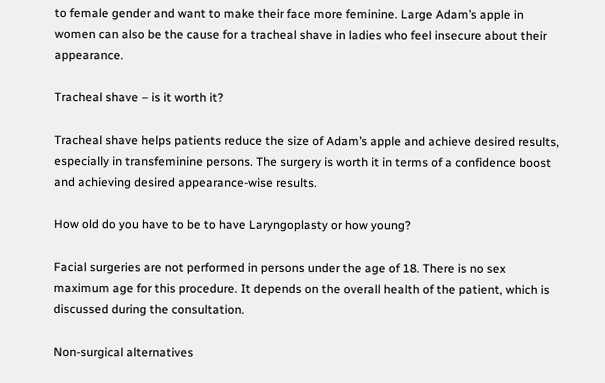to female gender and want to make their face more feminine. Large Adam’s apple in women can also be the cause for a tracheal shave in ladies who feel insecure about their appearance.

Tracheal shave – is it worth it?

Tracheal shave helps patients reduce the size of Adam’s apple and achieve desired results, especially in transfeminine persons. The surgery is worth it in terms of a confidence boost and achieving desired appearance-wise results.

How old do you have to be to have Laryngoplasty or how young?

Facial surgeries are not performed in persons under the age of 18. There is no sex maximum age for this procedure. It depends on the overall health of the patient, which is discussed during the consultation.

Non-surgical alternatives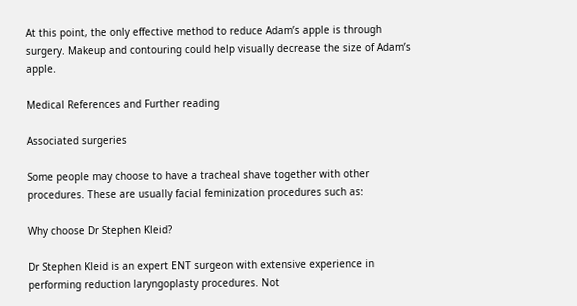At this point, the only effective method to reduce Adam’s apple is through surgery. Makeup and contouring could help visually decrease the size of Adam’s apple.

Medical References and Further reading

Associated surgeries

Some people may choose to have a tracheal shave together with other procedures. These are usually facial feminization procedures such as:

Why choose Dr Stephen Kleid?

Dr Stephen Kleid is an expert ENT surgeon with extensive experience in performing reduction laryngoplasty procedures. Not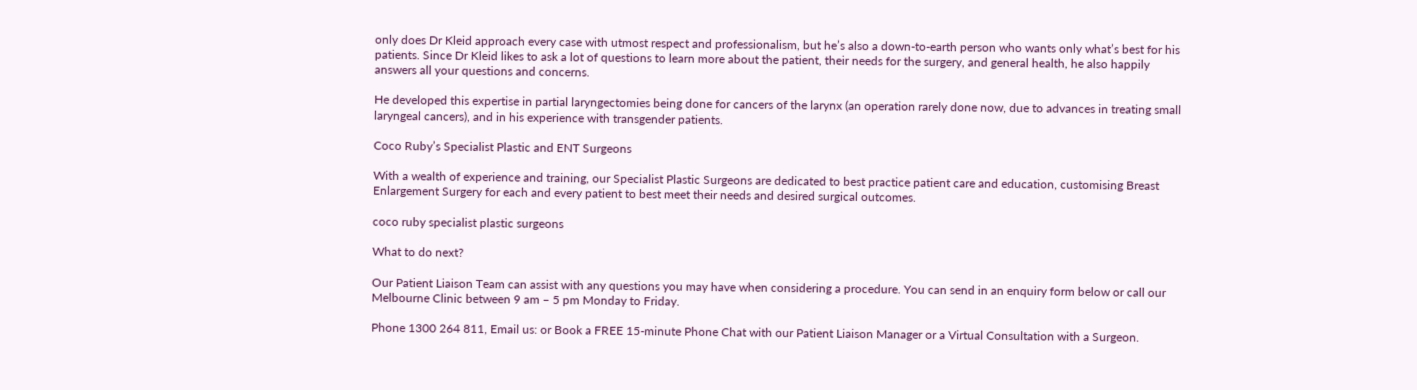only does Dr Kleid approach every case with utmost respect and professionalism, but he’s also a down-to-earth person who wants only what’s best for his patients. Since Dr Kleid likes to ask a lot of questions to learn more about the patient, their needs for the surgery, and general health, he also happily answers all your questions and concerns.

He developed this expertise in partial laryngectomies being done for cancers of the larynx (an operation rarely done now, due to advances in treating small laryngeal cancers), and in his experience with transgender patients.

Coco Ruby’s Specialist Plastic and ENT Surgeons

With a wealth of experience and training, our Specialist Plastic Surgeons are dedicated to best practice patient care and education, customising Breast Enlargement Surgery for each and every patient to best meet their needs and desired surgical outcomes.

coco ruby specialist plastic surgeons

What to do next?

Our Patient Liaison Team can assist with any questions you may have when considering a procedure. You can send in an enquiry form below or call our Melbourne Clinic between 9 am – 5 pm Monday to Friday.

Phone 1300 264 811, Email us: or Book a FREE 15-minute Phone Chat with our Patient Liaison Manager or a Virtual Consultation with a Surgeon.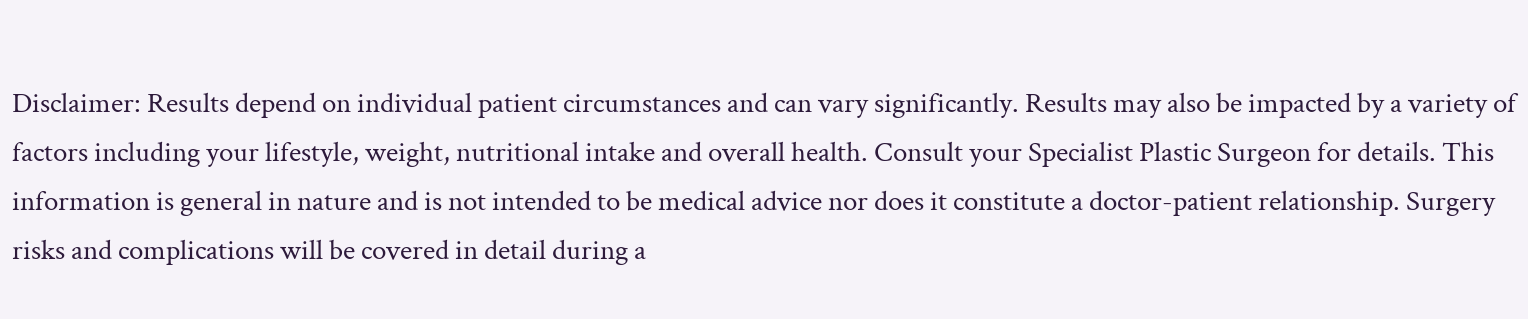Disclaimer: Results depend on individual patient circumstances and can vary significantly. Results may also be impacted by a variety of factors including your lifestyle, weight, nutritional intake and overall health. Consult your Specialist Plastic Surgeon for details. This information is general in nature and is not intended to be medical advice nor does it constitute a doctor-patient relationship. Surgery risks and complications will be covered in detail during a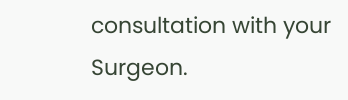consultation with your Surgeon.